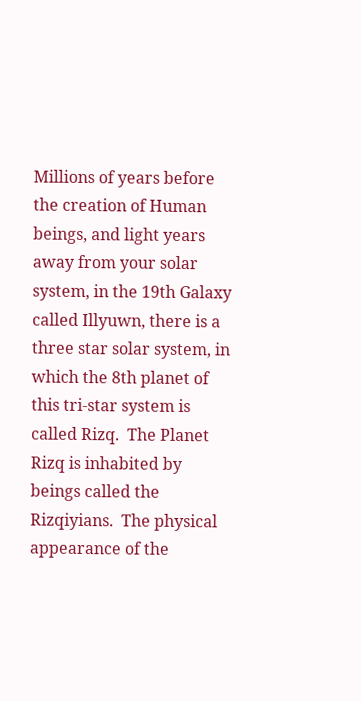Millions of years before the creation of Human beings, and light years away from your solar system, in the 19th Galaxy called Illyuwn, there is a three star solar system, in which the 8th planet of this tri-star system is called Rizq.  The Planet Rizq is inhabited by beings called the Rizqiyians.  The physical appearance of the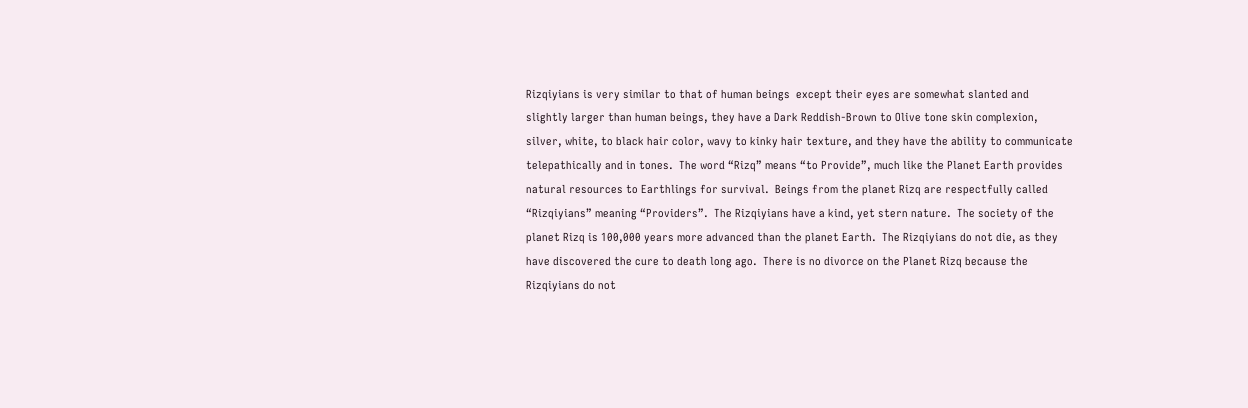Rizqiyians is very similar to that of human beings  except their eyes are somewhat slanted and slightly larger than human beings, they have a Dark Reddish-Brown to Olive tone skin complexion, silver, white, to black hair color, wavy to kinky hair texture, and they have the ability to communicate telepathically and in tones.  The word “Rizq” means “to Provide”, much like the Planet Earth provides natural resources to Earthlings for survival.  Beings from the planet Rizq are respectfully called “Rizqiyians” meaning “Providers”.  The Rizqiyians have a kind, yet stern nature.  The society of the planet Rizq is 100,000 years more advanced than the planet Earth.  The Rizqiyians do not die, as they have discovered the cure to death long ago.  There is no divorce on the Planet Rizq because the Rizqiyians do not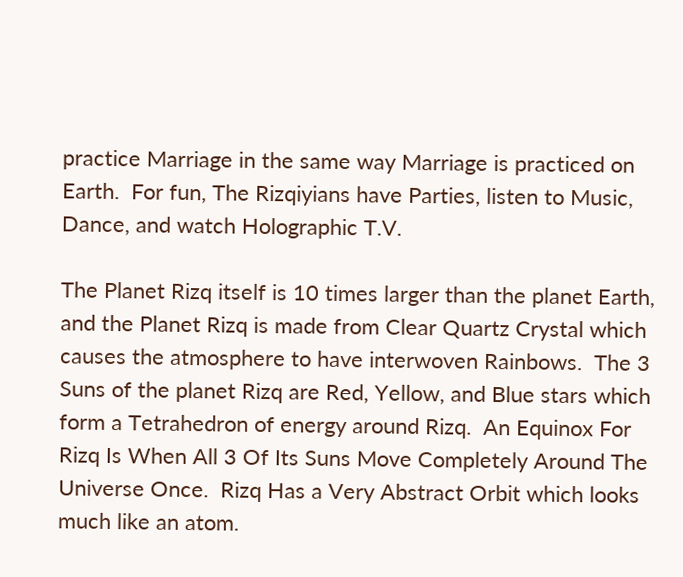practice Marriage in the same way Marriage is practiced on Earth.  For fun, The Rizqiyians have Parties, listen to Music, Dance, and watch Holographic T.V.

The Planet Rizq itself is 10 times larger than the planet Earth, and the Planet Rizq is made from Clear Quartz Crystal which causes the atmosphere to have interwoven Rainbows.  The 3 Suns of the planet Rizq are Red, Yellow, and Blue stars which form a Tetrahedron of energy around Rizq.  An Equinox For Rizq Is When All 3 Of Its Suns Move Completely Around The Universe Once.  Rizq Has a Very Abstract Orbit which looks much like an atom.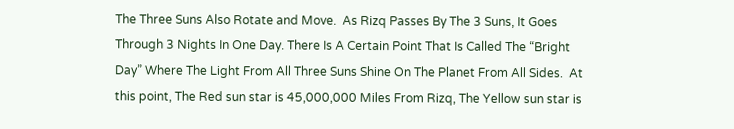The Three Suns Also Rotate and Move.  As Rizq Passes By The 3 Suns, It Goes Through 3 Nights In One Day. There Is A Certain Point That Is Called The “Bright Day” Where The Light From All Three Suns Shine On The Planet From All Sides.  At this point, The Red sun star is 45,000,000 Miles From Rizq, The Yellow sun star is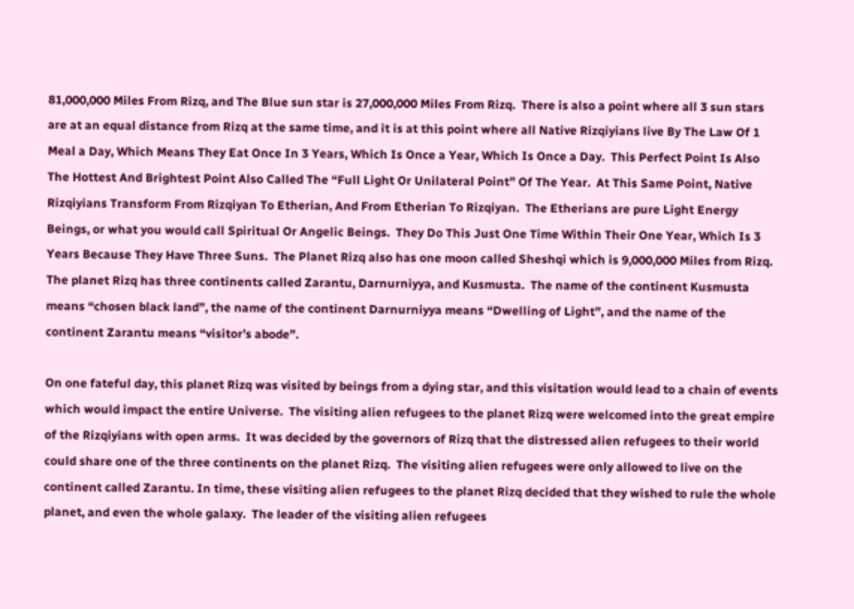81,000,000 Miles From Rizq, and The Blue sun star is 27,000,000 Miles From Rizq.  There is also a point where all 3 sun stars are at an equal distance from Rizq at the same time, and it is at this point where all Native Rizqiyians live By The Law Of 1 Meal a Day, Which Means They Eat Once In 3 Years, Which Is Once a Year, Which Is Once a Day.  This Perfect Point Is Also The Hottest And Brightest Point Also Called The “Full Light Or Unilateral Point” Of The Year.  At This Same Point, Native Rizqiyians Transform From Rizqiyan To Etherian, And From Etherian To Rizqiyan.  The Etherians are pure Light Energy Beings, or what you would call Spiritual Or Angelic Beings.  They Do This Just One Time Within Their One Year, Which Is 3 Years Because They Have Three Suns.  The Planet Rizq also has one moon called Sheshqi which is 9,000,000 Miles from Rizq.  The planet Rizq has three continents called Zarantu, Darnurniyya, and Kusmusta.  The name of the continent Kusmusta means “chosen black land”, the name of the continent Darnurniyya means “Dwelling of Light”, and the name of the continent Zarantu means “visitor’s abode”.

On one fateful day, this planet Rizq was visited by beings from a dying star, and this visitation would lead to a chain of events which would impact the entire Universe.  The visiting alien refugees to the planet Rizq were welcomed into the great empire of the Rizqiyians with open arms.  It was decided by the governors of Rizq that the distressed alien refugees to their world could share one of the three continents on the planet Rizq.  The visiting alien refugees were only allowed to live on the continent called Zarantu. In time, these visiting alien refugees to the planet Rizq decided that they wished to rule the whole planet, and even the whole galaxy.  The leader of the visiting alien refugees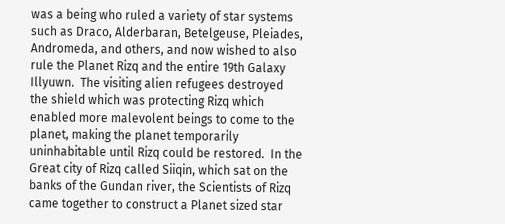was a being who ruled a variety of star systems such as Draco, Alderbaran, Betelgeuse, Pleiades, Andromeda, and others, and now wished to also rule the Planet Rizq and the entire 19th Galaxy Illyuwn.  The visiting alien refugees destroyed the shield which was protecting Rizq which enabled more malevolent beings to come to the planet, making the planet temporarily uninhabitable until Rizq could be restored.  In the Great city of Rizq called Siiqin, which sat on the banks of the Gundan river, the Scientists of Rizq came together to construct a Planet sized star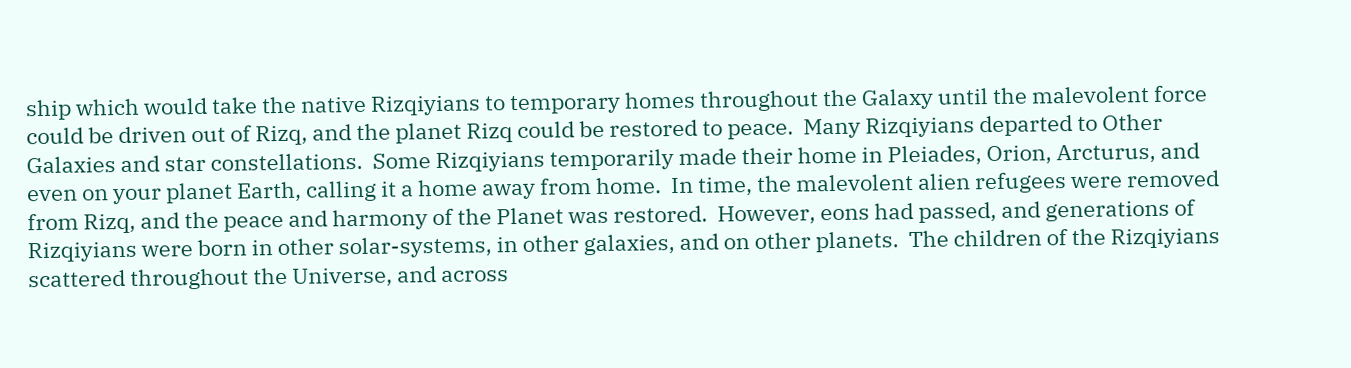ship which would take the native Rizqiyians to temporary homes throughout the Galaxy until the malevolent force could be driven out of Rizq, and the planet Rizq could be restored to peace.  Many Rizqiyians departed to Other Galaxies and star constellations.  Some Rizqiyians temporarily made their home in Pleiades, Orion, Arcturus, and even on your planet Earth, calling it a home away from home.  In time, the malevolent alien refugees were removed from Rizq, and the peace and harmony of the Planet was restored.  However, eons had passed, and generations of Rizqiyians were born in other solar-systems, in other galaxies, and on other planets.  The children of the Rizqiyians scattered throughout the Universe, and across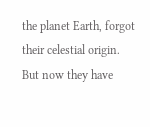the planet Earth, forgot their celestial origin.  But now they have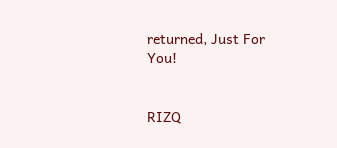returned, Just For You!


RIZQ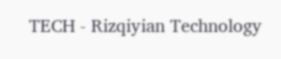TECH - Rizqiyian Technology